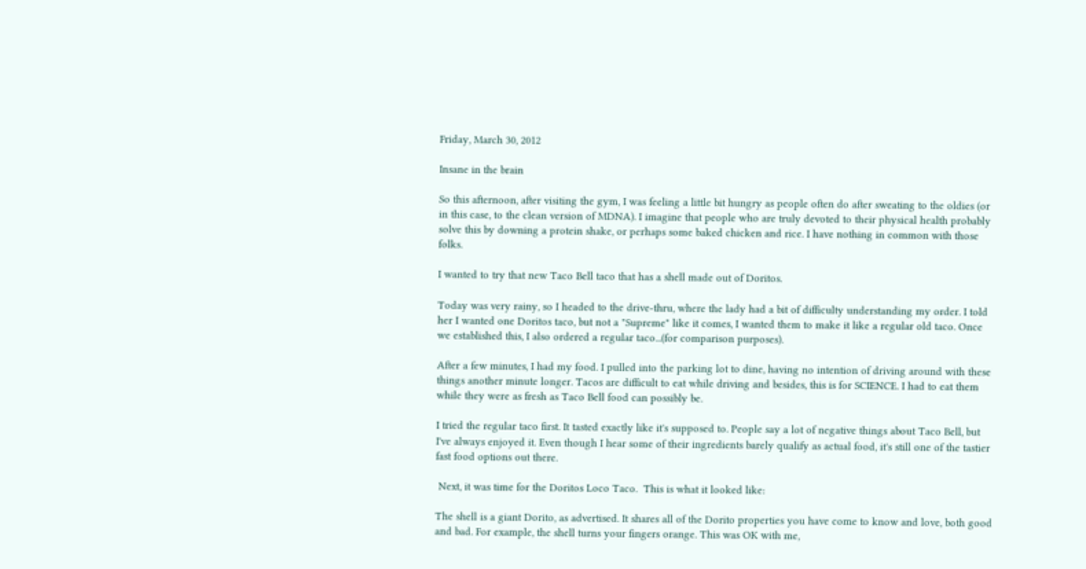Friday, March 30, 2012

Insane in the brain

So this afternoon, after visiting the gym, I was feeling a little bit hungry as people often do after sweating to the oldies (or in this case, to the clean version of MDNA). I imagine that people who are truly devoted to their physical health probably solve this by downing a protein shake, or perhaps some baked chicken and rice. I have nothing in common with those folks.

I wanted to try that new Taco Bell taco that has a shell made out of Doritos.

Today was very rainy, so I headed to the drive-thru, where the lady had a bit of difficulty understanding my order. I told her I wanted one Doritos taco, but not a "Supreme" like it comes, I wanted them to make it like a regular old taco. Once we established this, I also ordered a regular taco...(for comparison purposes).

After a few minutes, I had my food. I pulled into the parking lot to dine, having no intention of driving around with these things another minute longer. Tacos are difficult to eat while driving and besides, this is for SCIENCE. I had to eat them while they were as fresh as Taco Bell food can possibly be.

I tried the regular taco first. It tasted exactly like it's supposed to. People say a lot of negative things about Taco Bell, but I've always enjoyed it. Even though I hear some of their ingredients barely qualify as actual food, it's still one of the tastier fast food options out there.

 Next, it was time for the Doritos Loco Taco.  This is what it looked like:

The shell is a giant Dorito, as advertised. It shares all of the Dorito properties you have come to know and love, both good and bad. For example, the shell turns your fingers orange. This was OK with me,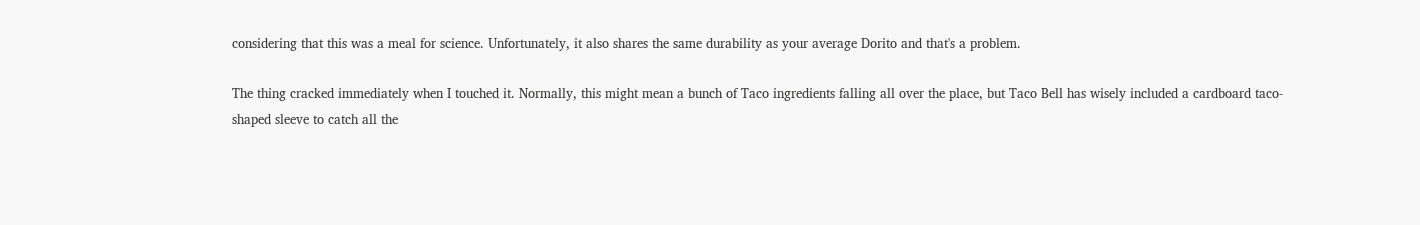considering that this was a meal for science. Unfortunately, it also shares the same durability as your average Dorito and that's a problem.

The thing cracked immediately when I touched it. Normally, this might mean a bunch of Taco ingredients falling all over the place, but Taco Bell has wisely included a cardboard taco-shaped sleeve to catch all the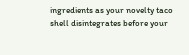ingredients as your novelty taco shell disintegrates before your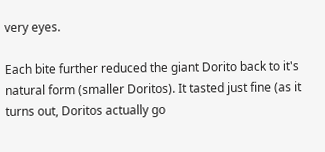very eyes.

Each bite further reduced the giant Dorito back to it's natural form (smaller Doritos). It tasted just fine (as it turns out, Doritos actually go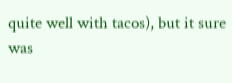quite well with tacos), but it sure was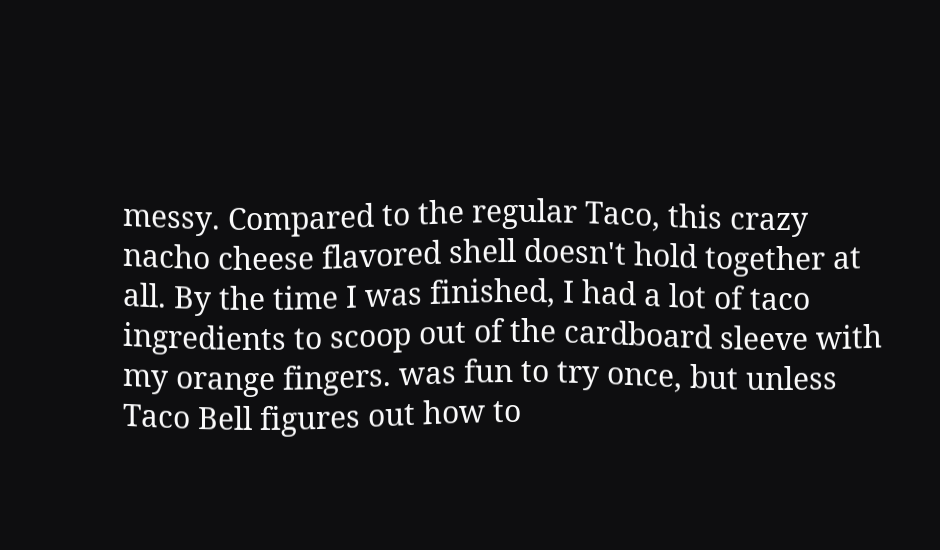messy. Compared to the regular Taco, this crazy nacho cheese flavored shell doesn't hold together at all. By the time I was finished, I had a lot of taco ingredients to scoop out of the cardboard sleeve with my orange fingers. was fun to try once, but unless Taco Bell figures out how to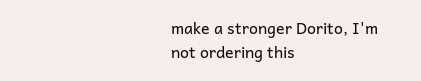make a stronger Dorito, I'm not ordering this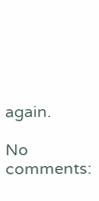again.

No comments: